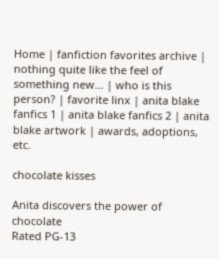Home | fanfiction favorites archive | nothing quite like the feel of something new... | who is this person? | favorite linx | anita blake fanfics 1 | anita blake fanfics 2 | anita blake artwork | awards, adoptions, etc.

chocolate kisses

Anita discovers the power of chocolate
Rated PG-13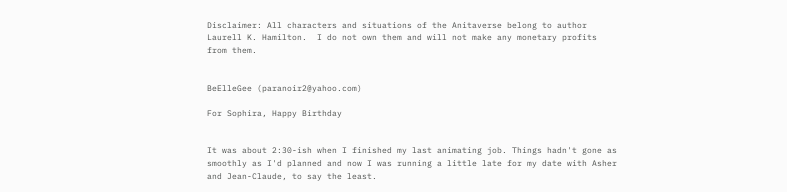Disclaimer: All characters and situations of the Anitaverse belong to author Laurell K. Hamilton.  I do not own them and will not make any monetary profits from them.


BeElleGee (paranoir2@yahoo.com)

For Sophira, Happy Birthday


It was about 2:30-ish when I finished my last animating job. Things hadn't gone as smoothly as I'd planned and now I was running a little late for my date with Asher and Jean-Claude, to say the least.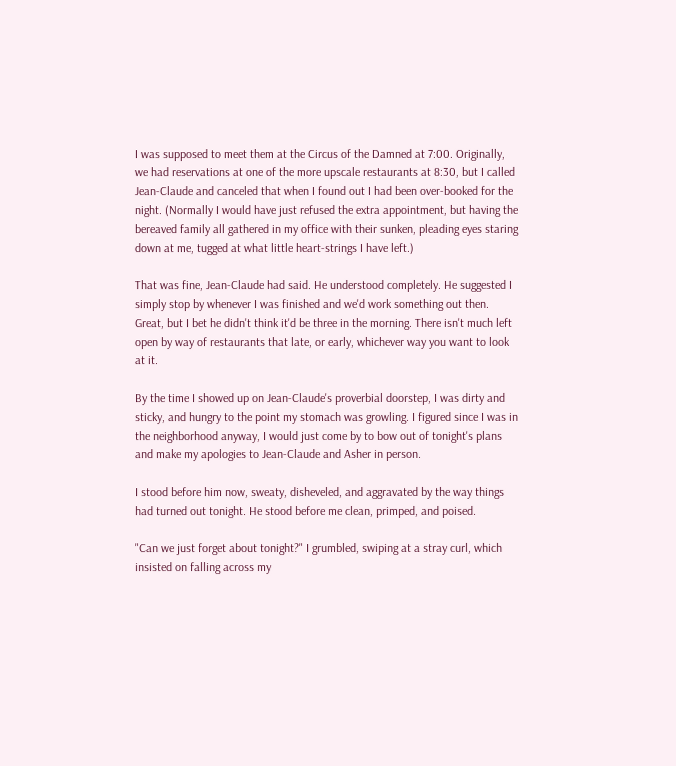I was supposed to meet them at the Circus of the Damned at 7:00. Originally, we had reservations at one of the more upscale restaurants at 8:30, but I called Jean-Claude and canceled that when I found out I had been over-booked for the night. (Normally I would have just refused the extra appointment, but having the bereaved family all gathered in my office with their sunken, pleading eyes staring down at me, tugged at what little heart-strings I have left.)

That was fine, Jean-Claude had said. He understood completely. He suggested I simply stop by whenever I was finished and we'd work something out then. Great, but I bet he didn't think it'd be three in the morning. There isn't much left open by way of restaurants that late, or early, whichever way you want to look at it.

By the time I showed up on Jean-Claude's proverbial doorstep, I was dirty and sticky, and hungry to the point my stomach was growling. I figured since I was in the neighborhood anyway, I would just come by to bow out of tonight's plans and make my apologies to Jean-Claude and Asher in person.

I stood before him now, sweaty, disheveled, and aggravated by the way things had turned out tonight. He stood before me clean, primped, and poised.

"Can we just forget about tonight?" I grumbled, swiping at a stray curl, which insisted on falling across my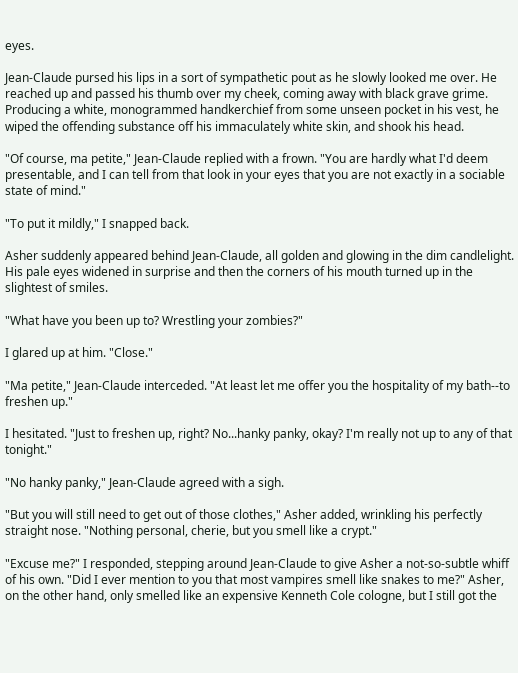eyes.

Jean-Claude pursed his lips in a sort of sympathetic pout as he slowly looked me over. He reached up and passed his thumb over my cheek, coming away with black grave grime. Producing a white, monogrammed handkerchief from some unseen pocket in his vest, he wiped the offending substance off his immaculately white skin, and shook his head.

"Of course, ma petite," Jean-Claude replied with a frown. "You are hardly what I'd deem presentable, and I can tell from that look in your eyes that you are not exactly in a sociable state of mind."

"To put it mildly," I snapped back.

Asher suddenly appeared behind Jean-Claude, all golden and glowing in the dim candlelight. His pale eyes widened in surprise and then the corners of his mouth turned up in the slightest of smiles.

"What have you been up to? Wrestling your zombies?"

I glared up at him. "Close."

"Ma petite," Jean-Claude interceded. "At least let me offer you the hospitality of my bath--to freshen up."

I hesitated. "Just to freshen up, right? No...hanky panky, okay? I'm really not up to any of that tonight."

"No hanky panky," Jean-Claude agreed with a sigh.

"But you will still need to get out of those clothes," Asher added, wrinkling his perfectly straight nose. "Nothing personal, cherie, but you smell like a crypt."

"Excuse me?" I responded, stepping around Jean-Claude to give Asher a not-so-subtle whiff of his own. "Did I ever mention to you that most vampires smell like snakes to me?" Asher, on the other hand, only smelled like an expensive Kenneth Cole cologne, but I still got the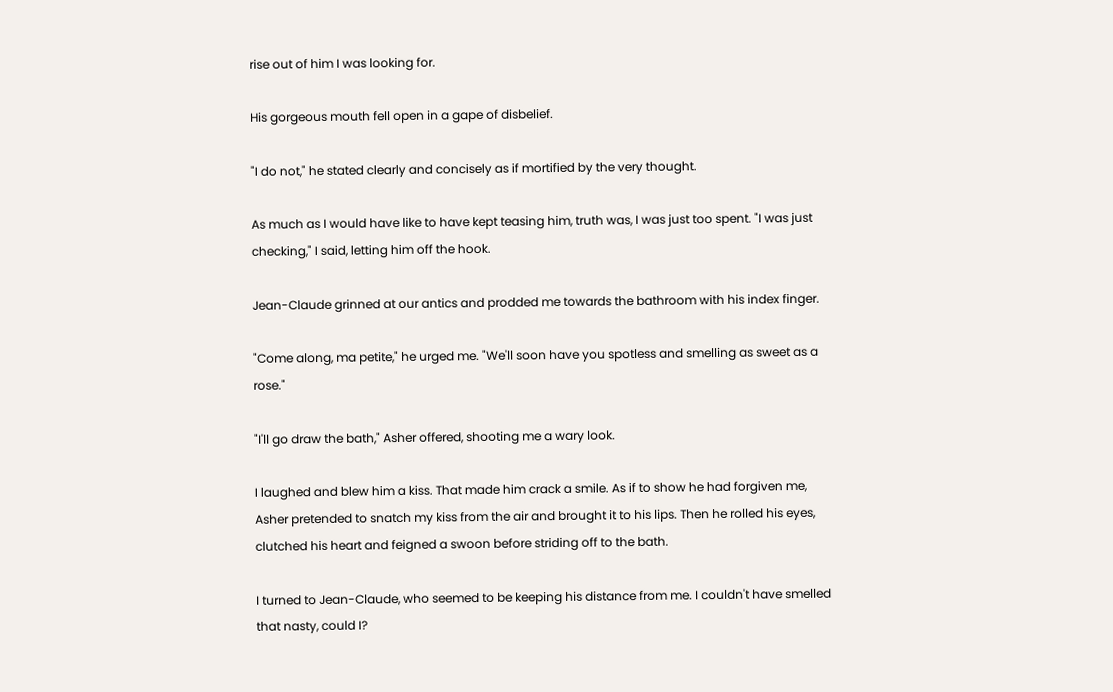rise out of him I was looking for.

His gorgeous mouth fell open in a gape of disbelief.

"I do not," he stated clearly and concisely as if mortified by the very thought.

As much as I would have like to have kept teasing him, truth was, I was just too spent. "I was just checking," I said, letting him off the hook.

Jean-Claude grinned at our antics and prodded me towards the bathroom with his index finger.

"Come along, ma petite," he urged me. "We'll soon have you spotless and smelling as sweet as a rose."

"I'll go draw the bath," Asher offered, shooting me a wary look.

I laughed and blew him a kiss. That made him crack a smile. As if to show he had forgiven me, Asher pretended to snatch my kiss from the air and brought it to his lips. Then he rolled his eyes, clutched his heart and feigned a swoon before striding off to the bath.

I turned to Jean-Claude, who seemed to be keeping his distance from me. I couldn't have smelled that nasty, could I?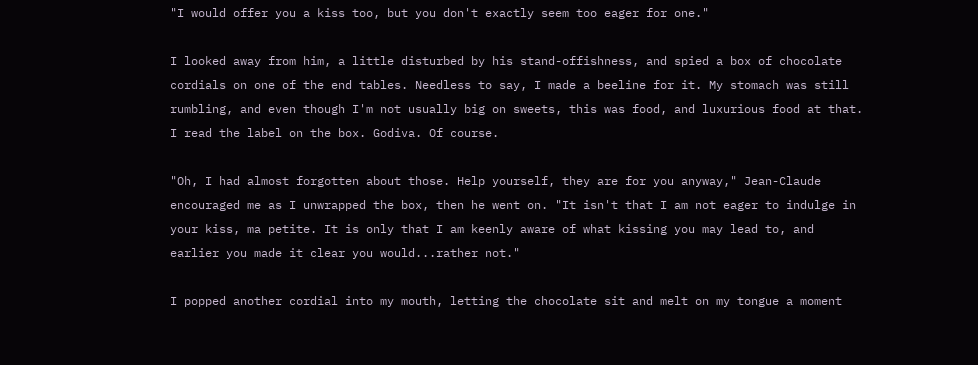"I would offer you a kiss too, but you don't exactly seem too eager for one."

I looked away from him, a little disturbed by his stand-offishness, and spied a box of chocolate cordials on one of the end tables. Needless to say, I made a beeline for it. My stomach was still rumbling, and even though I'm not usually big on sweets, this was food, and luxurious food at that. I read the label on the box. Godiva. Of course.

"Oh, I had almost forgotten about those. Help yourself, they are for you anyway," Jean-Claude encouraged me as I unwrapped the box, then he went on. "It isn't that I am not eager to indulge in your kiss, ma petite. It is only that I am keenly aware of what kissing you may lead to, and earlier you made it clear you would...rather not."

I popped another cordial into my mouth, letting the chocolate sit and melt on my tongue a moment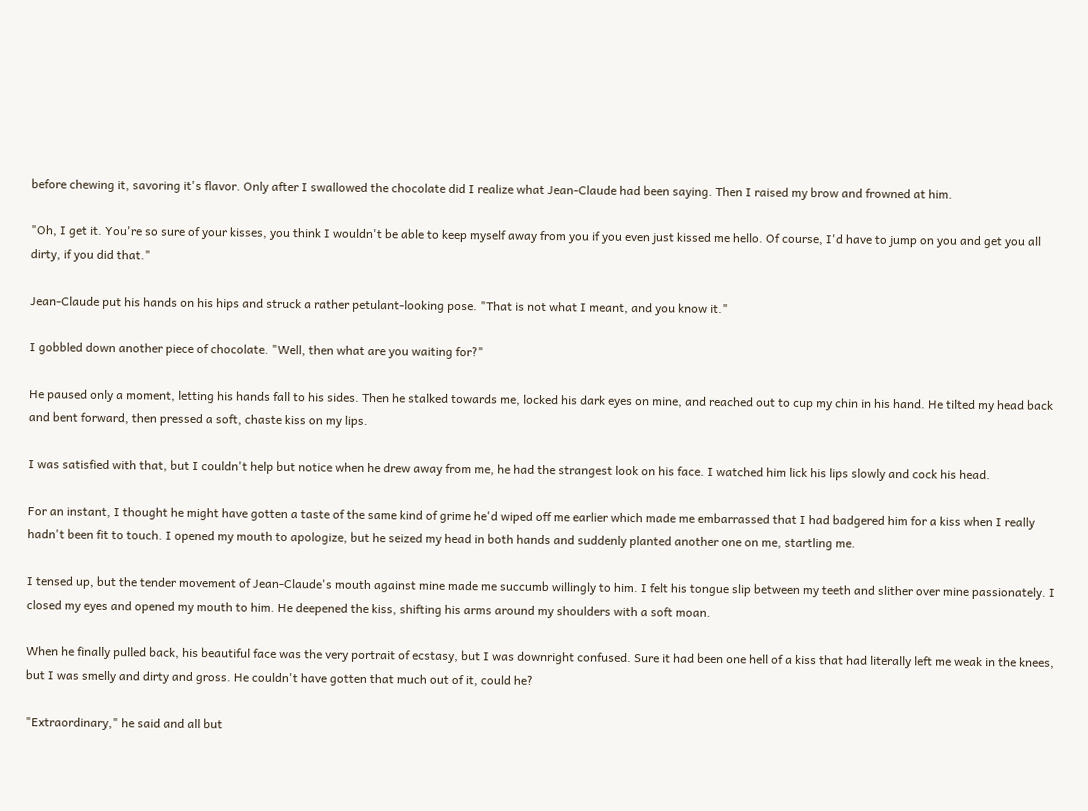before chewing it, savoring it's flavor. Only after I swallowed the chocolate did I realize what Jean-Claude had been saying. Then I raised my brow and frowned at him.

"Oh, I get it. You're so sure of your kisses, you think I wouldn't be able to keep myself away from you if you even just kissed me hello. Of course, I'd have to jump on you and get you all dirty, if you did that."

Jean-Claude put his hands on his hips and struck a rather petulant-looking pose. "That is not what I meant, and you know it."

I gobbled down another piece of chocolate. "Well, then what are you waiting for?"

He paused only a moment, letting his hands fall to his sides. Then he stalked towards me, locked his dark eyes on mine, and reached out to cup my chin in his hand. He tilted my head back and bent forward, then pressed a soft, chaste kiss on my lips.

I was satisfied with that, but I couldn't help but notice when he drew away from me, he had the strangest look on his face. I watched him lick his lips slowly and cock his head.

For an instant, I thought he might have gotten a taste of the same kind of grime he'd wiped off me earlier which made me embarrassed that I had badgered him for a kiss when I really hadn't been fit to touch. I opened my mouth to apologize, but he seized my head in both hands and suddenly planted another one on me, startling me.

I tensed up, but the tender movement of Jean-Claude's mouth against mine made me succumb willingly to him. I felt his tongue slip between my teeth and slither over mine passionately. I closed my eyes and opened my mouth to him. He deepened the kiss, shifting his arms around my shoulders with a soft moan.

When he finally pulled back, his beautiful face was the very portrait of ecstasy, but I was downright confused. Sure it had been one hell of a kiss that had literally left me weak in the knees, but I was smelly and dirty and gross. He couldn't have gotten that much out of it, could he?

"Extraordinary," he said and all but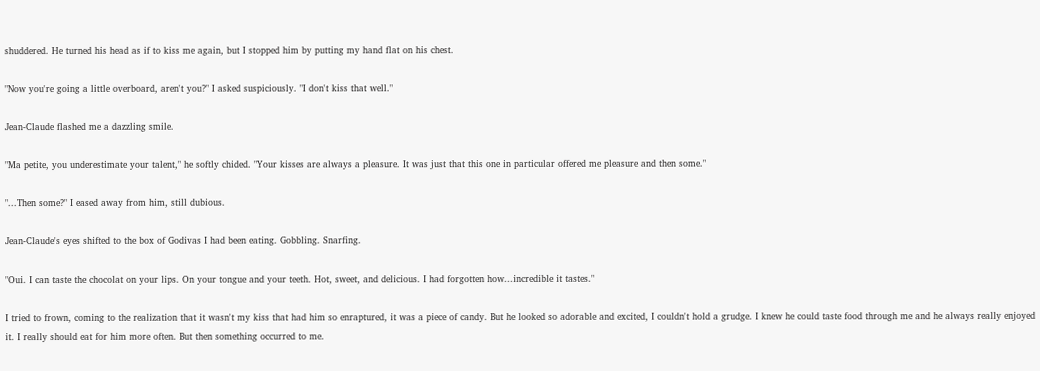shuddered. He turned his head as if to kiss me again, but I stopped him by putting my hand flat on his chest.

"Now you're going a little overboard, aren't you?" I asked suspiciously. "I don't kiss that well."

Jean-Claude flashed me a dazzling smile.

"Ma petite, you underestimate your talent," he softly chided. "Your kisses are always a pleasure. It was just that this one in particular offered me pleasure and then some."

"...Then some?" I eased away from him, still dubious.

Jean-Claude's eyes shifted to the box of Godivas I had been eating. Gobbling. Snarfing.

"Oui. I can taste the chocolat on your lips. On your tongue and your teeth. Hot, sweet, and delicious. I had forgotten how...incredible it tastes."

I tried to frown, coming to the realization that it wasn't my kiss that had him so enraptured, it was a piece of candy. But he looked so adorable and excited, I couldn't hold a grudge. I knew he could taste food through me and he always really enjoyed it. I really should eat for him more often. But then something occurred to me.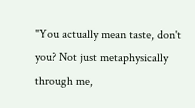"You actually mean taste, don't you? Not just metaphysically through me,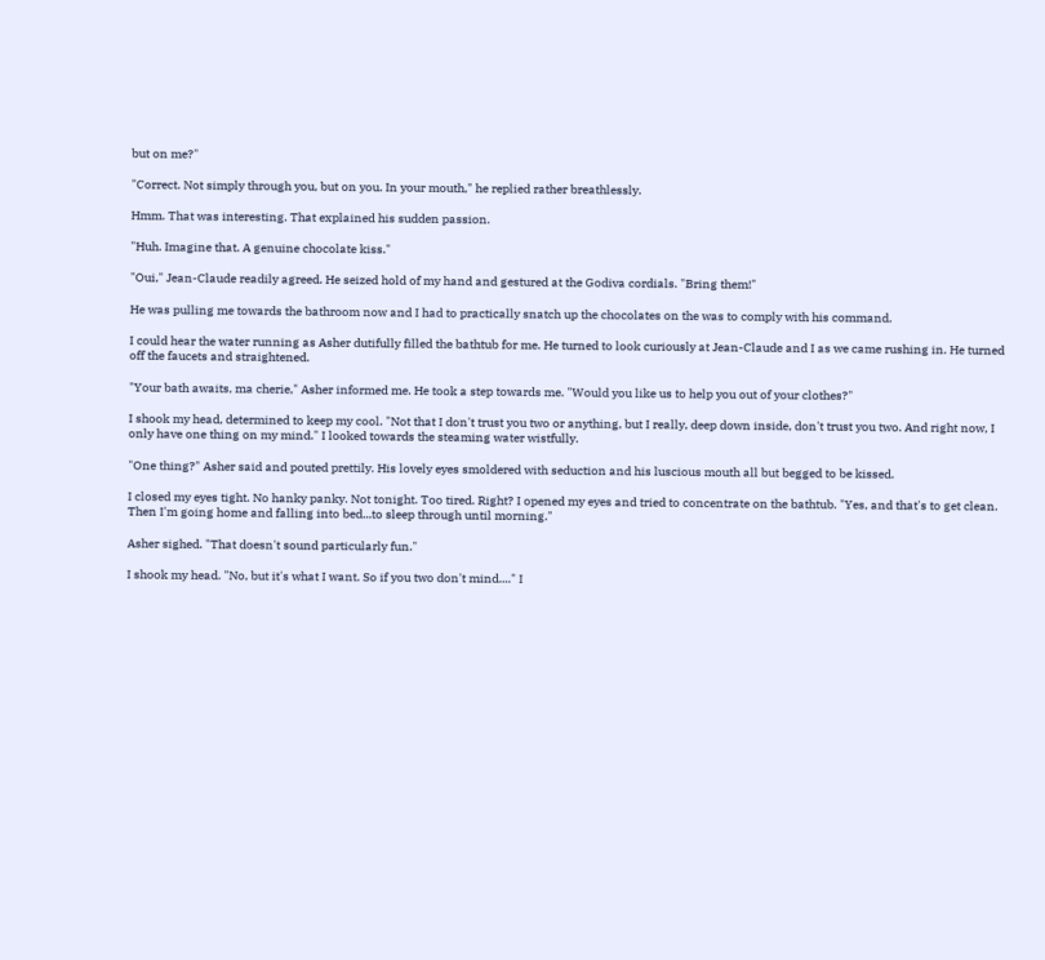but on me?"

"Correct. Not simply through you, but on you. In your mouth," he replied rather breathlessly.

Hmm. That was interesting. That explained his sudden passion.

"Huh. Imagine that. A genuine chocolate kiss."

"Oui," Jean-Claude readily agreed. He seized hold of my hand and gestured at the Godiva cordials. "Bring them!"

He was pulling me towards the bathroom now and I had to practically snatch up the chocolates on the was to comply with his command.

I could hear the water running as Asher dutifully filled the bathtub for me. He turned to look curiously at Jean-Claude and I as we came rushing in. He turned off the faucets and straightened.

"Your bath awaits, ma cherie," Asher informed me. He took a step towards me. "Would you like us to help you out of your clothes?"

I shook my head, determined to keep my cool. "Not that I don't trust you two or anything, but I really, deep down inside, don't trust you two. And right now, I only have one thing on my mind." I looked towards the steaming water wistfully.

"One thing?" Asher said and pouted prettily. His lovely eyes smoldered with seduction and his luscious mouth all but begged to be kissed.

I closed my eyes tight. No hanky panky. Not tonight. Too tired. Right? I opened my eyes and tried to concentrate on the bathtub. "Yes, and that's to get clean. Then I'm going home and falling into bed...to sleep through until morning."

Asher sighed. "That doesn't sound particularly fun."

I shook my head. "No, but it's what I want. So if you two don't mind...." I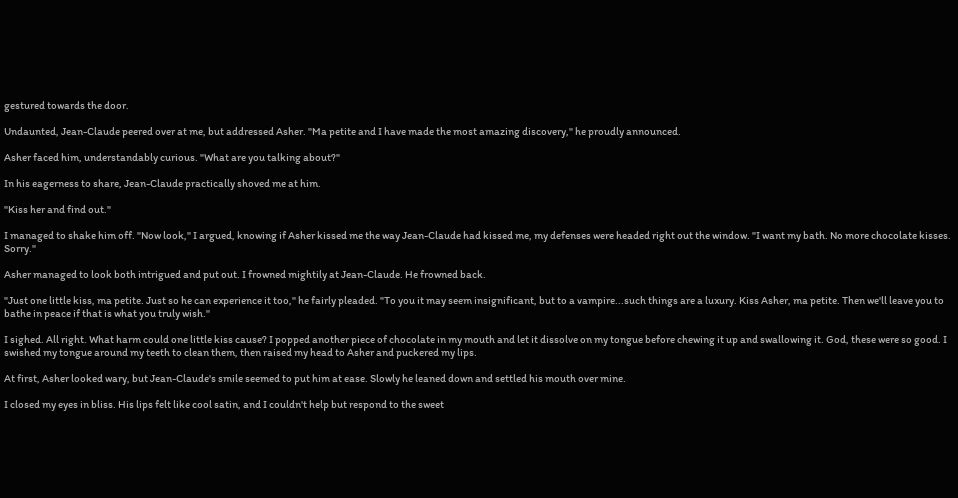gestured towards the door.

Undaunted, Jean-Claude peered over at me, but addressed Asher. "Ma petite and I have made the most amazing discovery," he proudly announced.

Asher faced him, understandably curious. "What are you talking about?"

In his eagerness to share, Jean-Claude practically shoved me at him.

"Kiss her and find out."

I managed to shake him off. "Now look," I argued, knowing if Asher kissed me the way Jean-Claude had kissed me, my defenses were headed right out the window. "I want my bath. No more chocolate kisses. Sorry."

Asher managed to look both intrigued and put out. I frowned mightily at Jean-Claude. He frowned back.

"Just one little kiss, ma petite. Just so he can experience it too," he fairly pleaded. "To you it may seem insignificant, but to a vampire...such things are a luxury. Kiss Asher, ma petite. Then we'll leave you to bathe in peace if that is what you truly wish."

I sighed. All right. What harm could one little kiss cause? I popped another piece of chocolate in my mouth and let it dissolve on my tongue before chewing it up and swallowing it. God, these were so good. I swished my tongue around my teeth to clean them, then raised my head to Asher and puckered my lips.

At first, Asher looked wary, but Jean-Claude's smile seemed to put him at ease. Slowly he leaned down and settled his mouth over mine.

I closed my eyes in bliss. His lips felt like cool satin, and I couldn't help but respond to the sweet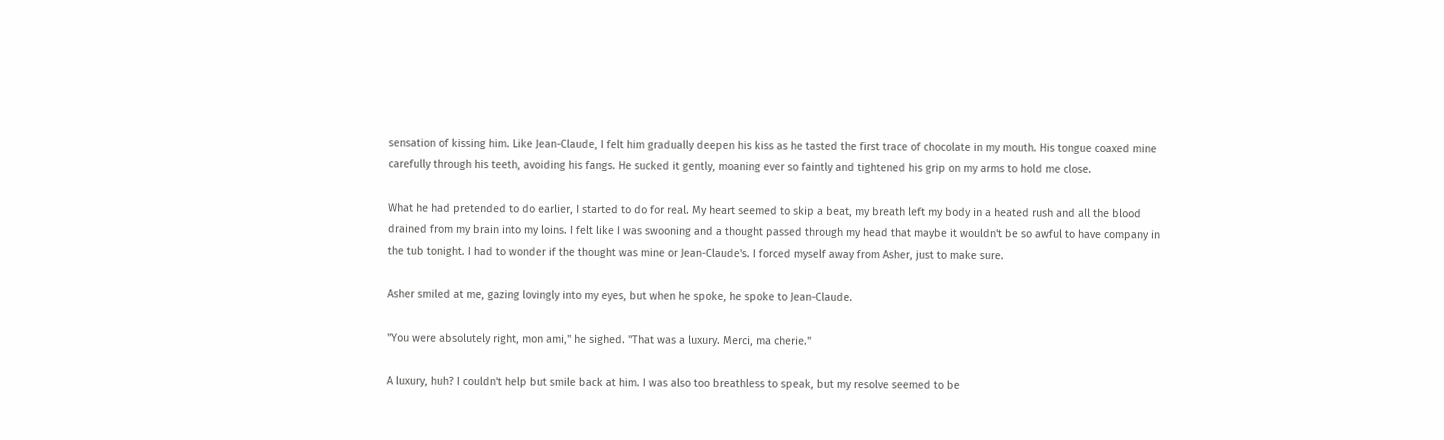sensation of kissing him. Like Jean-Claude, I felt him gradually deepen his kiss as he tasted the first trace of chocolate in my mouth. His tongue coaxed mine carefully through his teeth, avoiding his fangs. He sucked it gently, moaning ever so faintly and tightened his grip on my arms to hold me close.

What he had pretended to do earlier, I started to do for real. My heart seemed to skip a beat, my breath left my body in a heated rush and all the blood drained from my brain into my loins. I felt like I was swooning and a thought passed through my head that maybe it wouldn't be so awful to have company in the tub tonight. I had to wonder if the thought was mine or Jean-Claude's. I forced myself away from Asher, just to make sure.

Asher smiled at me, gazing lovingly into my eyes, but when he spoke, he spoke to Jean-Claude.

"You were absolutely right, mon ami," he sighed. "That was a luxury. Merci, ma cherie."

A luxury, huh? I couldn't help but smile back at him. I was also too breathless to speak, but my resolve seemed to be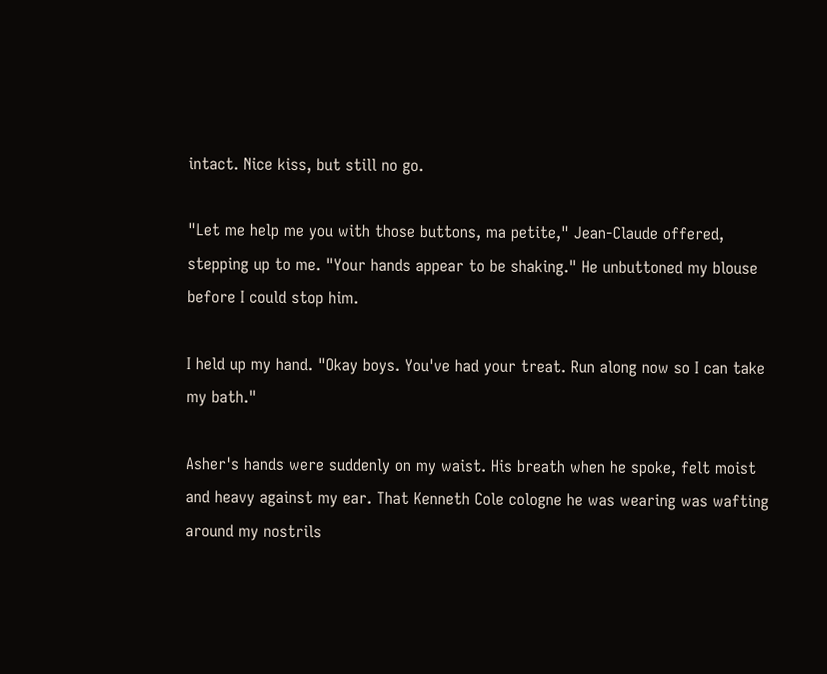intact. Nice kiss, but still no go.

"Let me help me you with those buttons, ma petite," Jean-Claude offered, stepping up to me. "Your hands appear to be shaking." He unbuttoned my blouse before I could stop him.

I held up my hand. "Okay boys. You've had your treat. Run along now so I can take my bath."

Asher's hands were suddenly on my waist. His breath when he spoke, felt moist and heavy against my ear. That Kenneth Cole cologne he was wearing was wafting around my nostrils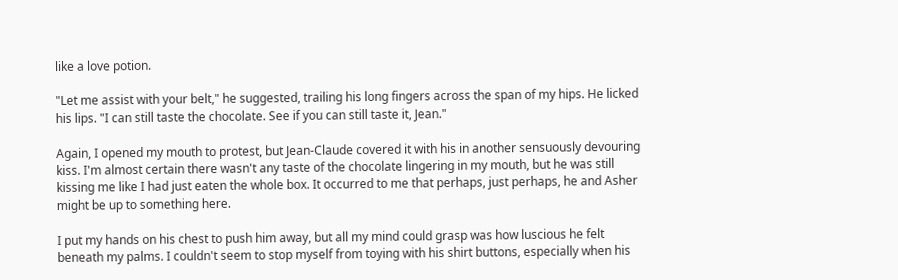like a love potion.

"Let me assist with your belt," he suggested, trailing his long fingers across the span of my hips. He licked his lips. "I can still taste the chocolate. See if you can still taste it, Jean."

Again, I opened my mouth to protest, but Jean-Claude covered it with his in another sensuously devouring kiss. I'm almost certain there wasn't any taste of the chocolate lingering in my mouth, but he was still kissing me like I had just eaten the whole box. It occurred to me that perhaps, just perhaps, he and Asher might be up to something here.

I put my hands on his chest to push him away, but all my mind could grasp was how luscious he felt beneath my palms. I couldn't seem to stop myself from toying with his shirt buttons, especially when his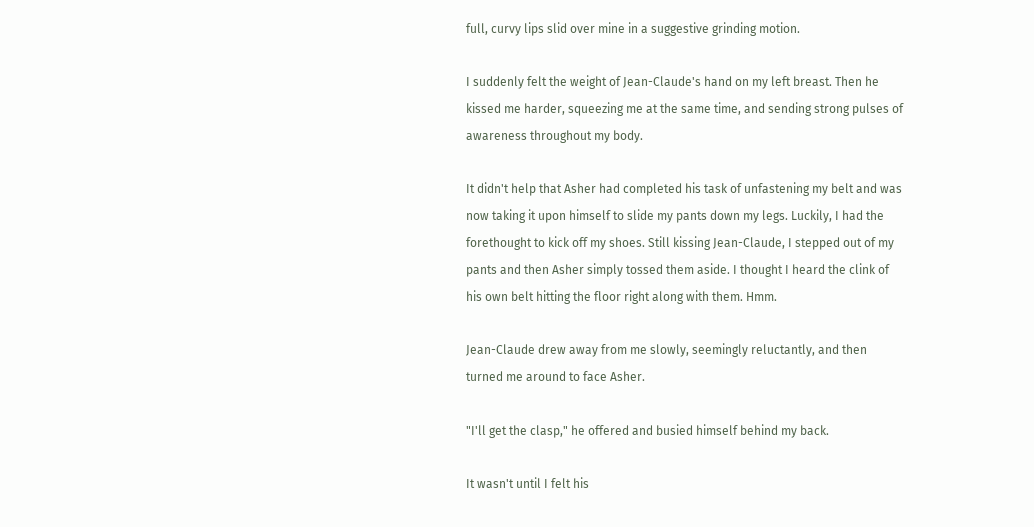full, curvy lips slid over mine in a suggestive grinding motion.

I suddenly felt the weight of Jean-Claude's hand on my left breast. Then he kissed me harder, squeezing me at the same time, and sending strong pulses of awareness throughout my body.

It didn't help that Asher had completed his task of unfastening my belt and was now taking it upon himself to slide my pants down my legs. Luckily, I had the forethought to kick off my shoes. Still kissing Jean-Claude, I stepped out of my pants and then Asher simply tossed them aside. I thought I heard the clink of his own belt hitting the floor right along with them. Hmm.

Jean-Claude drew away from me slowly, seemingly reluctantly, and then turned me around to face Asher.

"I'll get the clasp," he offered and busied himself behind my back.

It wasn't until I felt his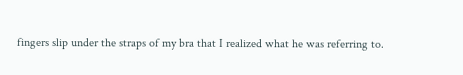fingers slip under the straps of my bra that I realized what he was referring to.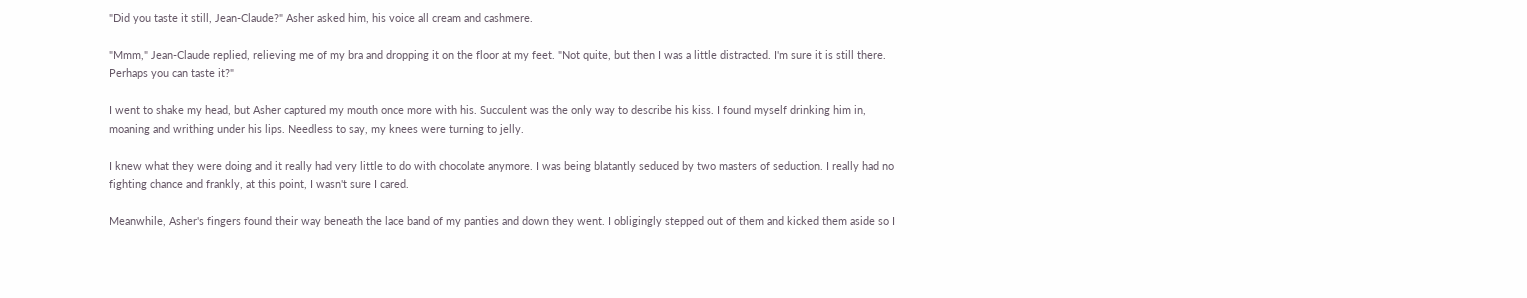"Did you taste it still, Jean-Claude?" Asher asked him, his voice all cream and cashmere.

"Mmm," Jean-Claude replied, relieving me of my bra and dropping it on the floor at my feet. "Not quite, but then I was a little distracted. I'm sure it is still there. Perhaps you can taste it?"

I went to shake my head, but Asher captured my mouth once more with his. Succulent was the only way to describe his kiss. I found myself drinking him in, moaning and writhing under his lips. Needless to say, my knees were turning to jelly.

I knew what they were doing and it really had very little to do with chocolate anymore. I was being blatantly seduced by two masters of seduction. I really had no fighting chance and frankly, at this point, I wasn't sure I cared.

Meanwhile, Asher's fingers found their way beneath the lace band of my panties and down they went. I obligingly stepped out of them and kicked them aside so I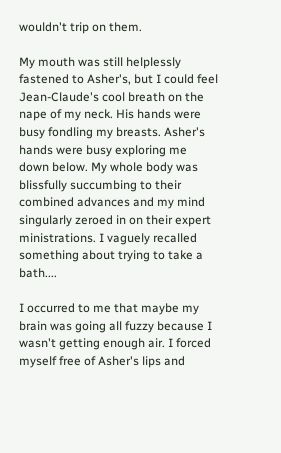wouldn't trip on them.

My mouth was still helplessly fastened to Asher's, but I could feel Jean-Claude's cool breath on the nape of my neck. His hands were busy fondling my breasts. Asher's hands were busy exploring me down below. My whole body was blissfully succumbing to their combined advances and my mind singularly zeroed in on their expert ministrations. I vaguely recalled something about trying to take a bath....

I occurred to me that maybe my brain was going all fuzzy because I wasn't getting enough air. I forced myself free of Asher's lips and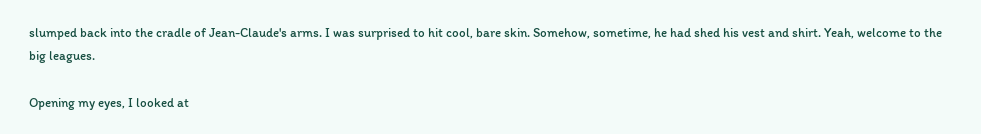slumped back into the cradle of Jean-Claude's arms. I was surprised to hit cool, bare skin. Somehow, sometime, he had shed his vest and shirt. Yeah, welcome to the big leagues.

Opening my eyes, I looked at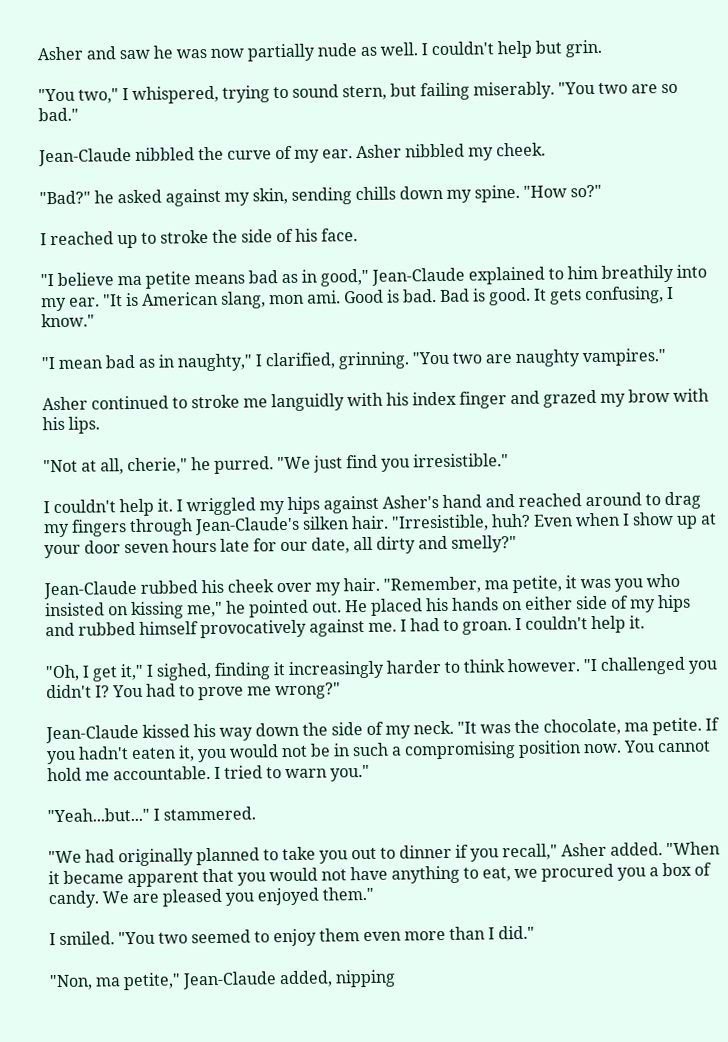Asher and saw he was now partially nude as well. I couldn't help but grin.

"You two," I whispered, trying to sound stern, but failing miserably. "You two are so bad."

Jean-Claude nibbled the curve of my ear. Asher nibbled my cheek.

"Bad?" he asked against my skin, sending chills down my spine. "How so?"

I reached up to stroke the side of his face.

"I believe ma petite means bad as in good," Jean-Claude explained to him breathily into my ear. "It is American slang, mon ami. Good is bad. Bad is good. It gets confusing, I know."

"I mean bad as in naughty," I clarified, grinning. "You two are naughty vampires."

Asher continued to stroke me languidly with his index finger and grazed my brow with his lips.

"Not at all, cherie," he purred. "We just find you irresistible."

I couldn't help it. I wriggled my hips against Asher's hand and reached around to drag my fingers through Jean-Claude's silken hair. "Irresistible, huh? Even when I show up at your door seven hours late for our date, all dirty and smelly?"

Jean-Claude rubbed his cheek over my hair. "Remember, ma petite, it was you who insisted on kissing me," he pointed out. He placed his hands on either side of my hips and rubbed himself provocatively against me. I had to groan. I couldn't help it.

"Oh, I get it," I sighed, finding it increasingly harder to think however. "I challenged you didn't I? You had to prove me wrong?"

Jean-Claude kissed his way down the side of my neck. "It was the chocolate, ma petite. If you hadn't eaten it, you would not be in such a compromising position now. You cannot hold me accountable. I tried to warn you."

"Yeah...but..." I stammered.

"We had originally planned to take you out to dinner if you recall," Asher added. "When it became apparent that you would not have anything to eat, we procured you a box of candy. We are pleased you enjoyed them."

I smiled. "You two seemed to enjoy them even more than I did."

"Non, ma petite," Jean-Claude added, nipping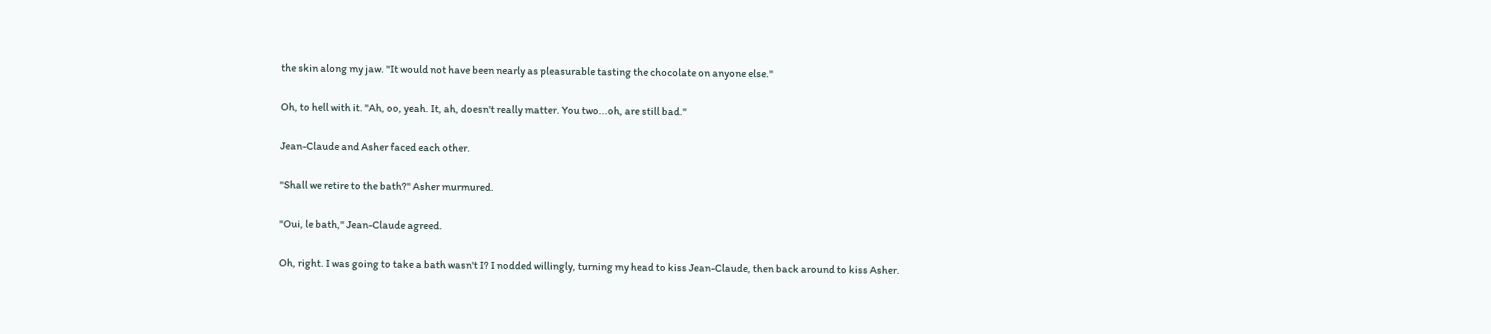the skin along my jaw. "It would not have been nearly as pleasurable tasting the chocolate on anyone else."

Oh, to hell with it. "Ah, oo, yeah. It, ah, doesn't really matter. You two...oh, are still bad."

Jean-Claude and Asher faced each other.

"Shall we retire to the bath?" Asher murmured.

"Oui, le bath," Jean-Claude agreed.

Oh, right. I was going to take a bath wasn't I? I nodded willingly, turning my head to kiss Jean-Claude, then back around to kiss Asher.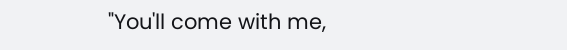"You'll come with me,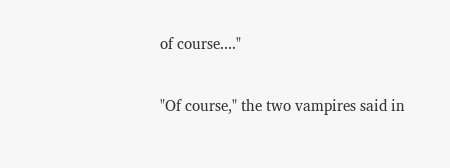of course...."

"Of course," the two vampires said in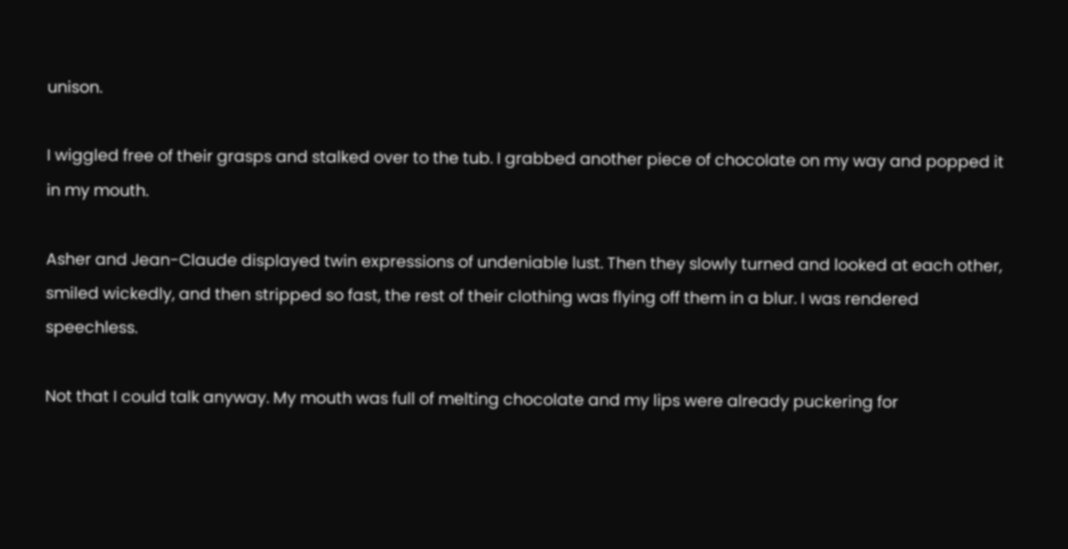unison.

I wiggled free of their grasps and stalked over to the tub. I grabbed another piece of chocolate on my way and popped it in my mouth.

Asher and Jean-Claude displayed twin expressions of undeniable lust. Then they slowly turned and looked at each other, smiled wickedly, and then stripped so fast, the rest of their clothing was flying off them in a blur. I was rendered speechless.

Not that I could talk anyway. My mouth was full of melting chocolate and my lips were already puckering for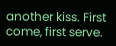another kiss. First come, first serve.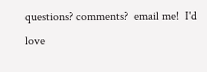questions? comments?  email me!  I'd love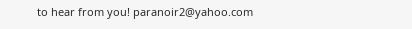to hear from you! paranoir2@yahoo.com